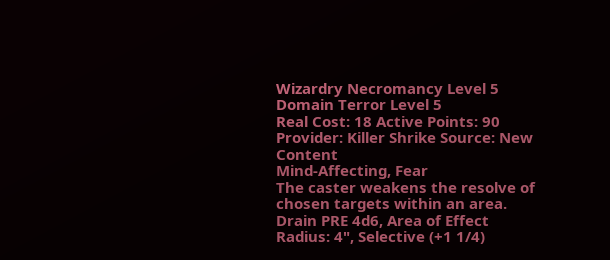Wizardry Necromancy Level 5
Domain Terror Level 5
Real Cost: 18 Active Points: 90
Provider: Killer Shrike Source: New Content
Mind-Affecting, Fear
The caster weakens the resolve of chosen targets within an area.
Drain PRE 4d6, Area of Effect Radius: 4", Selective (+1 1/4)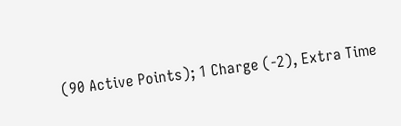(90 Active Points); 1 Charge (-2), Extra Time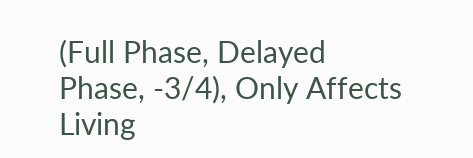(Full Phase, Delayed Phase, -3/4), Only Affects Living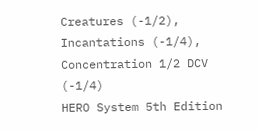Creatures (-1/2), Incantations (-1/4), Concentration 1/2 DCV (-1/4)
HERO System 5th Edition